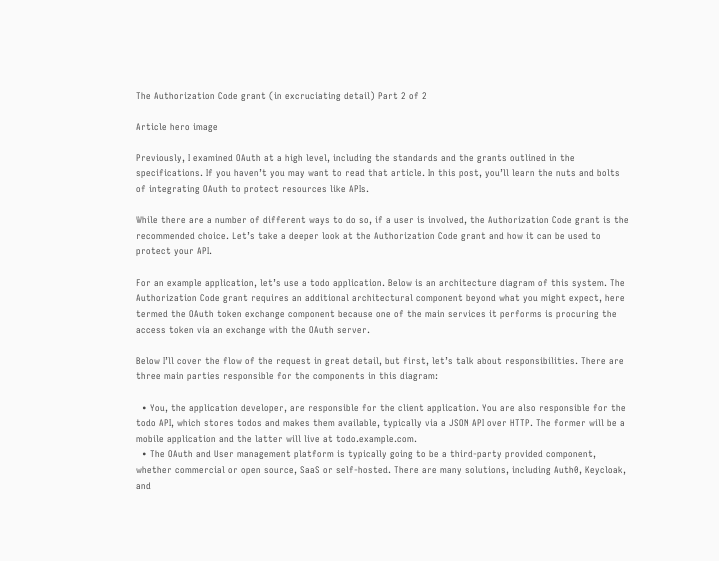The Authorization Code grant (in excruciating detail) Part 2 of 2

Article hero image

Previously, I examined OAuth at a high level, including the standards and the grants outlined in the specifications. If you haven’t you may want to read that article. In this post, you’ll learn the nuts and bolts of integrating OAuth to protect resources like APIs.

While there are a number of different ways to do so, if a user is involved, the Authorization Code grant is the recommended choice. Let’s take a deeper look at the Authorization Code grant and how it can be used to protect your API.

For an example application, let’s use a todo application. Below is an architecture diagram of this system. The Authorization Code grant requires an additional architectural component beyond what you might expect, here termed the OAuth token exchange component because one of the main services it performs is procuring the access token via an exchange with the OAuth server.

Below I’ll cover the flow of the request in great detail, but first, let’s talk about responsibilities. There are three main parties responsible for the components in this diagram:

  • You, the application developer, are responsible for the client application. You are also responsible for the todo API, which stores todos and makes them available, typically via a JSON API over HTTP. The former will be a mobile application and the latter will live at todo.example.com.
  • The OAuth and User management platform is typically going to be a third-party provided component, whether commercial or open source, SaaS or self-hosted. There are many solutions, including Auth0, Keycloak, and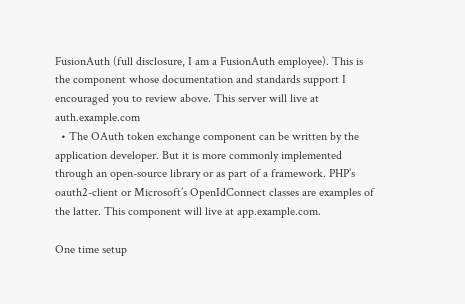FusionAuth (full disclosure, I am a FusionAuth employee). This is the component whose documentation and standards support I encouraged you to review above. This server will live at auth.example.com
  • The OAuth token exchange component can be written by the application developer. But it is more commonly implemented through an open-source library or as part of a framework. PHP’s oauth2-client or Microsoft’s OpenIdConnect classes are examples of the latter. This component will live at app.example.com.

One time setup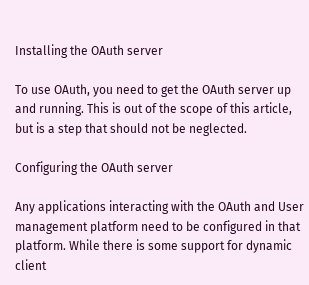Installing the OAuth server

To use OAuth, you need to get the OAuth server up and running. This is out of the scope of this article, but is a step that should not be neglected.

Configuring the OAuth server

Any applications interacting with the OAuth and User management platform need to be configured in that platform. While there is some support for dynamic client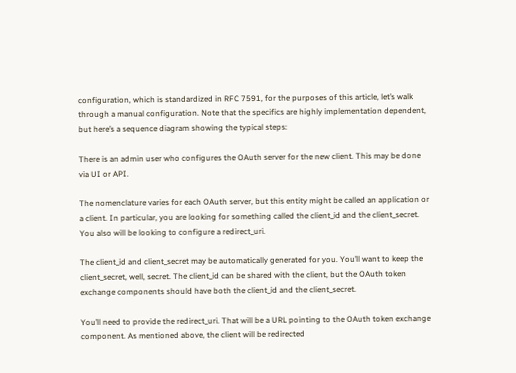configuration, which is standardized in RFC 7591, for the purposes of this article, let’s walk through a manual configuration. Note that the specifics are highly implementation dependent, but here’s a sequence diagram showing the typical steps:

There is an admin user who configures the OAuth server for the new client. This may be done via UI or API.

The nomenclature varies for each OAuth server, but this entity might be called an application or a client. In particular, you are looking for something called the client_id and the client_secret. You also will be looking to configure a redirect_uri.

The client_id and client_secret may be automatically generated for you. You’ll want to keep the client_secret, well, secret. The client_id can be shared with the client, but the OAuth token exchange components should have both the client_id and the client_secret.

You’ll need to provide the redirect_uri. That will be a URL pointing to the OAuth token exchange component. As mentioned above, the client will be redirected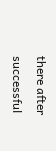there after successful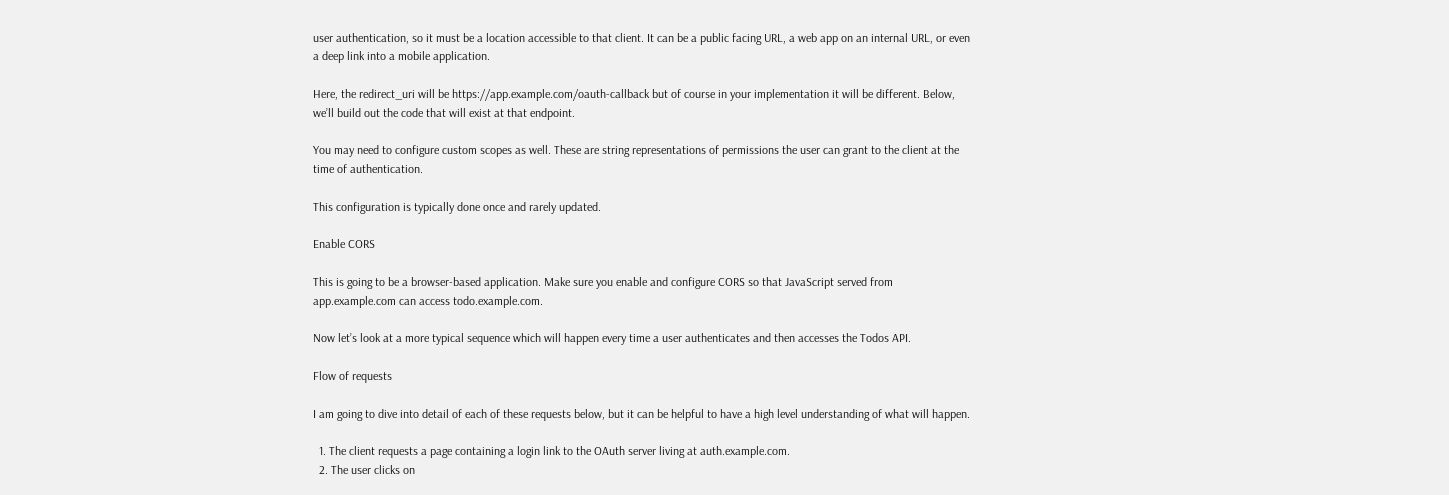user authentication, so it must be a location accessible to that client. It can be a public facing URL, a web app on an internal URL, or even a deep link into a mobile application.

Here, the redirect_uri will be https://app.example.com/oauth-callback but of course in your implementation it will be different. Below, we’ll build out the code that will exist at that endpoint.

You may need to configure custom scopes as well. These are string representations of permissions the user can grant to the client at the time of authentication.

This configuration is typically done once and rarely updated.

Enable CORS

This is going to be a browser-based application. Make sure you enable and configure CORS so that JavaScript served from app.example.com can access todo.example.com.

Now let’s look at a more typical sequence which will happen every time a user authenticates and then accesses the Todos API.

Flow of requests

I am going to dive into detail of each of these requests below, but it can be helpful to have a high level understanding of what will happen.

  1. The client requests a page containing a login link to the OAuth server living at auth.example.com.
  2. The user clicks on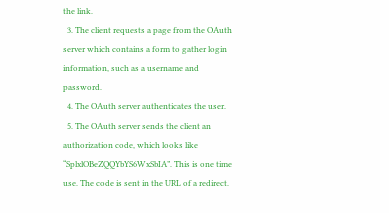the link.
  3. The client requests a page from the OAuth server which contains a form to gather login information, such as a username and password.
  4. The OAuth server authenticates the user.
  5. The OAuth server sends the client an authorization code, which looks like “SplxlOBeZQQYbYS6WxSbIA”. This is one time use. The code is sent in the URL of a redirect.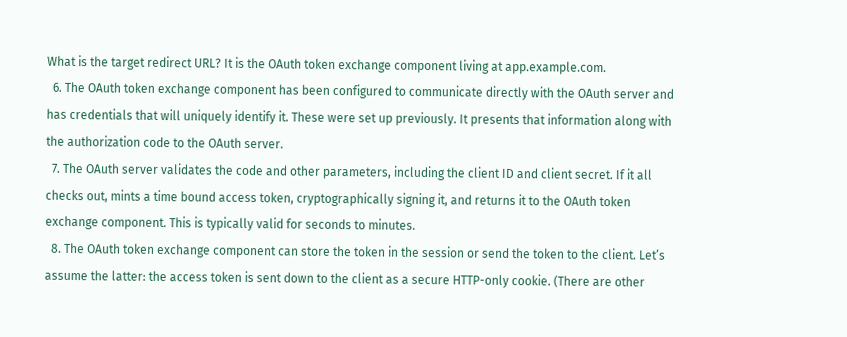What is the target redirect URL? It is the OAuth token exchange component living at app.example.com.
  6. The OAuth token exchange component has been configured to communicate directly with the OAuth server and has credentials that will uniquely identify it. These were set up previously. It presents that information along with the authorization code to the OAuth server.
  7. The OAuth server validates the code and other parameters, including the client ID and client secret. If it all checks out, mints a time bound access token, cryptographically signing it, and returns it to the OAuth token exchange component. This is typically valid for seconds to minutes.
  8. The OAuth token exchange component can store the token in the session or send the token to the client. Let’s assume the latter: the access token is sent down to the client as a secure HTTP-only cookie. (There are other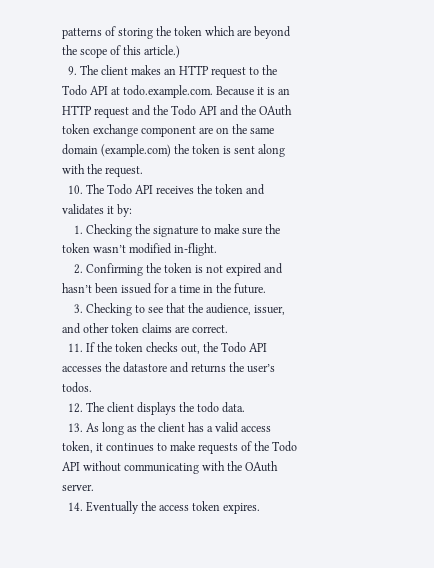patterns of storing the token which are beyond the scope of this article.)
  9. The client makes an HTTP request to the Todo API at todo.example.com. Because it is an HTTP request and the Todo API and the OAuth token exchange component are on the same domain (example.com) the token is sent along with the request.
  10. The Todo API receives the token and validates it by:
    1. Checking the signature to make sure the token wasn’t modified in-flight.
    2. Confirming the token is not expired and hasn’t been issued for a time in the future.
    3. Checking to see that the audience, issuer, and other token claims are correct.
  11. If the token checks out, the Todo API accesses the datastore and returns the user’s todos.
  12. The client displays the todo data.
  13. As long as the client has a valid access token, it continues to make requests of the Todo API without communicating with the OAuth server.
  14. Eventually the access token expires.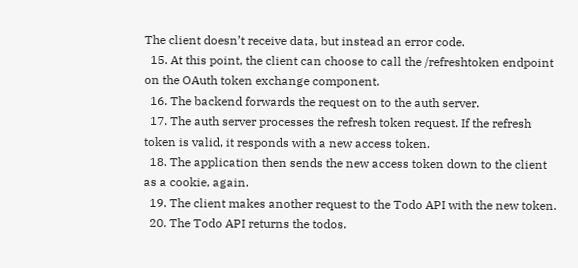The client doesn’t receive data, but instead an error code.
  15. At this point, the client can choose to call the /refreshtoken endpoint on the OAuth token exchange component.
  16. The backend forwards the request on to the auth server.
  17. The auth server processes the refresh token request. If the refresh token is valid, it responds with a new access token.
  18. The application then sends the new access token down to the client as a cookie, again.
  19. The client makes another request to the Todo API with the new token.
  20. The Todo API returns the todos.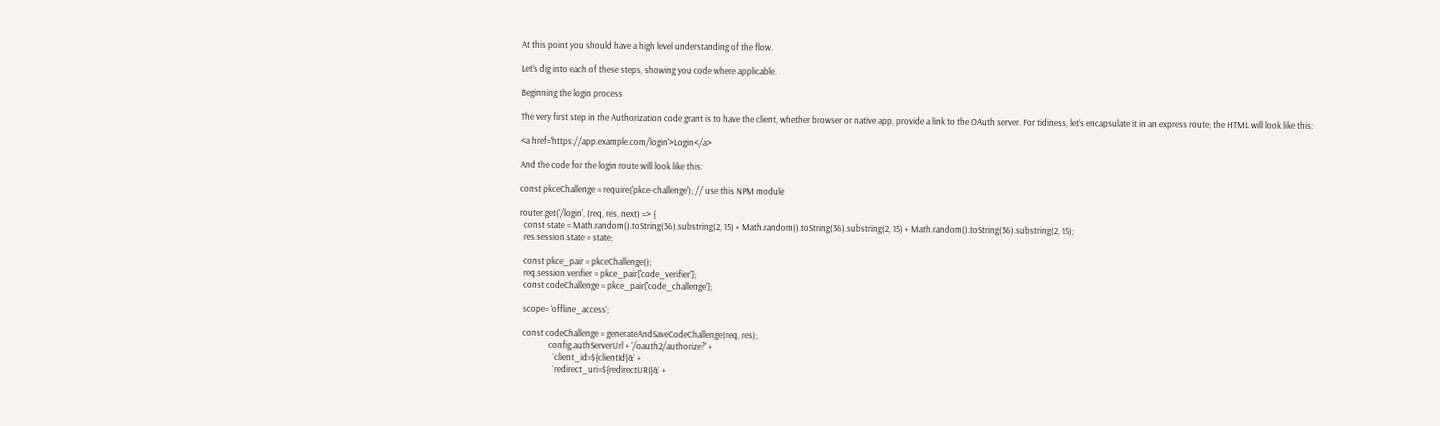At this point you should have a high level understanding of the flow.

Let’s dig into each of these steps, showing you code where applicable.

Beginning the login process

The very first step in the Authorization code grant is to have the client, whether browser or native app, provide a link to the OAuth server. For tidiness, let’s encapsulate it in an express route; the HTML will look like this:

<a href='https://app.example.com/login'>Login</a>

And the code for the login route will look like this:

const pkceChallenge = require('pkce-challenge'); // use this NPM module

router.get('/login', (req, res, next) => {
  const state = Math.random().toString(36).substring(2, 15) + Math.random().toString(36).substring(2, 15) + Math.random().toString(36).substring(2, 15);
  res.session.state = state;

  const pkce_pair = pkceChallenge();
  req.session.verifier = pkce_pair['code_verifier'];
  const codeChallenge = pkce_pair['code_challenge'];

  scope= ‘offline_access’;

  const codeChallenge = generateAndSaveCodeChallenge(req, res);
               config.authServerUrl + '/oauth2/authorize?' +
                 `client_id=${clientId}&` +
                 `redirect_uri=${redirectURI}&` +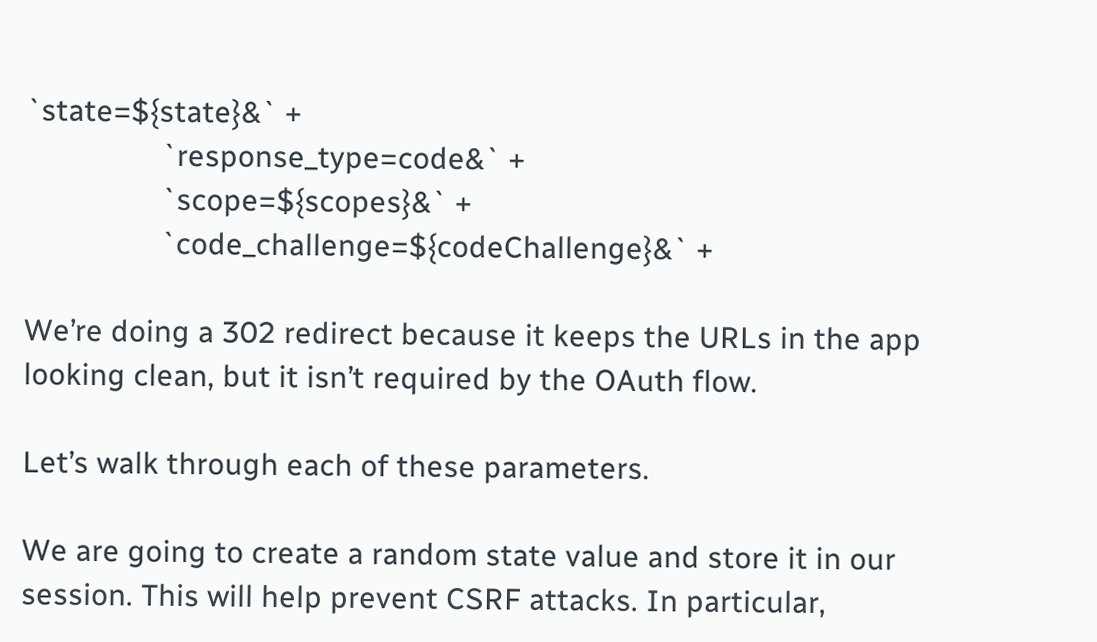`state=${state}&` +
                 `response_type=code&` +
                 `scope=${scopes}&` +
                 `code_challenge=${codeChallenge}&` +

We’re doing a 302 redirect because it keeps the URLs in the app looking clean, but it isn’t required by the OAuth flow.

Let’s walk through each of these parameters.

We are going to create a random state value and store it in our session. This will help prevent CSRF attacks. In particular,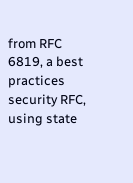from RFC 6819, a best practices security RFC, using state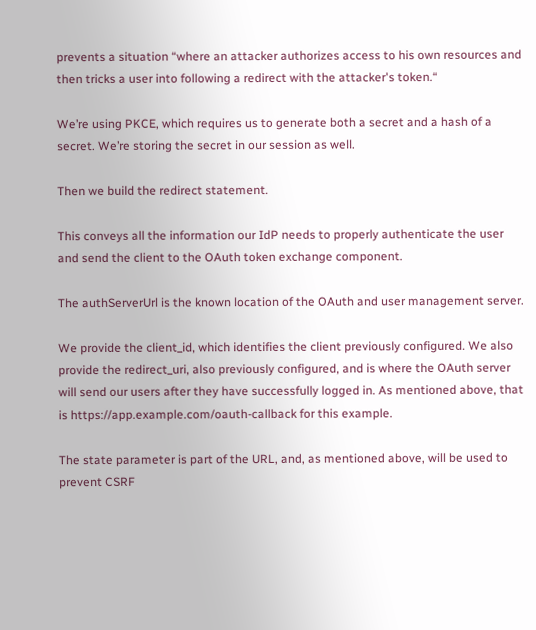prevents a situation “where an attacker authorizes access to his own resources and then tricks a user into following a redirect with the attacker's token.“

We’re using PKCE, which requires us to generate both a secret and a hash of a secret. We’re storing the secret in our session as well.

Then we build the redirect statement.

This conveys all the information our IdP needs to properly authenticate the user and send the client to the OAuth token exchange component.

The authServerUrl is the known location of the OAuth and user management server.

We provide the client_id, which identifies the client previously configured. We also provide the redirect_uri, also previously configured, and is where the OAuth server will send our users after they have successfully logged in. As mentioned above, that is https://app.example.com/oauth-callback for this example.

The state parameter is part of the URL, and, as mentioned above, will be used to prevent CSRF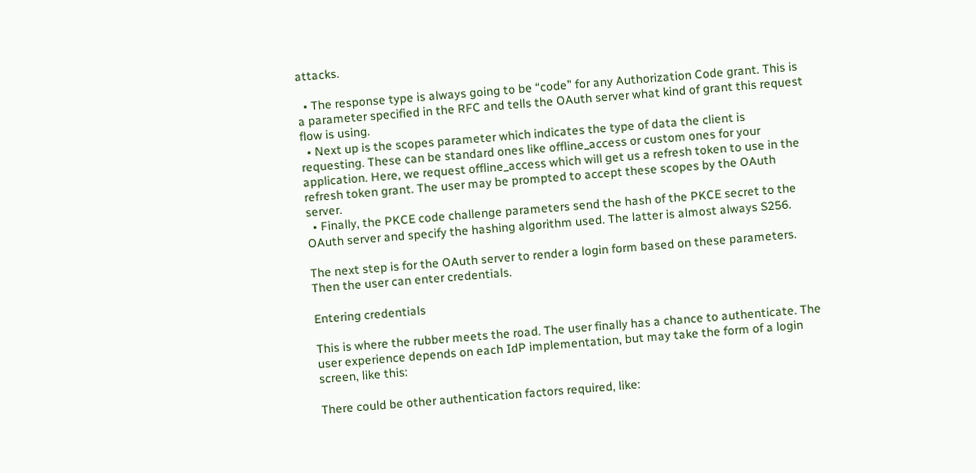attacks.

  • The response type is always going to be “code” for any Authorization Code grant. This is a parameter specified in the RFC and tells the OAuth server what kind of grant this request flow is using.
  • Next up is the scopes parameter which indicates the type of data the client is requesting. These can be standard ones like offline_access or custom ones for your application. Here, we request offline_access which will get us a refresh token to use in the refresh token grant. The user may be prompted to accept these scopes by the OAuth server.
  • Finally, the PKCE code challenge parameters send the hash of the PKCE secret to the OAuth server and specify the hashing algorithm used. The latter is almost always S256.

The next step is for the OAuth server to render a login form based on these parameters. Then the user can enter credentials.

Entering credentials

This is where the rubber meets the road. The user finally has a chance to authenticate. The user experience depends on each IdP implementation, but may take the form of a login screen, like this:

There could be other authentication factors required, like: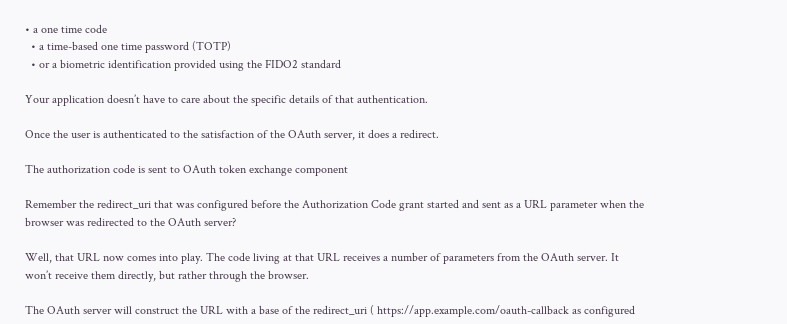• a one time code
  • a time-based one time password (TOTP)
  • or a biometric identification provided using the FIDO2 standard

Your application doesn’t have to care about the specific details of that authentication.

Once the user is authenticated to the satisfaction of the OAuth server, it does a redirect.

The authorization code is sent to OAuth token exchange component

Remember the redirect_uri that was configured before the Authorization Code grant started and sent as a URL parameter when the browser was redirected to the OAuth server?

Well, that URL now comes into play. The code living at that URL receives a number of parameters from the OAuth server. It won’t receive them directly, but rather through the browser.

The OAuth server will construct the URL with a base of the redirect_uri ( https://app.example.com/oauth-callback as configured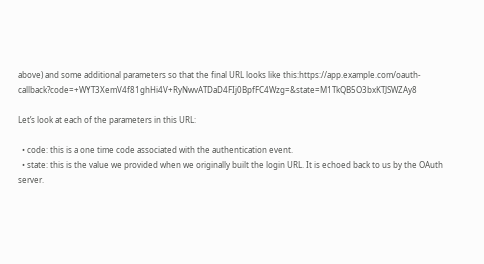above) and some additional parameters so that the final URL looks like this:https://app.example.com/oauth-callback?code=+WYT3XemV4f81ghHi4V+RyNwvATDaD4FIj0BpfFC4Wzg=&state=M1TkQB5O3bxKTJSWZAy8

Let’s look at each of the parameters in this URL:

  • code: this is a one time code associated with the authentication event.
  • state: this is the value we provided when we originally built the login URL. It is echoed back to us by the OAuth server.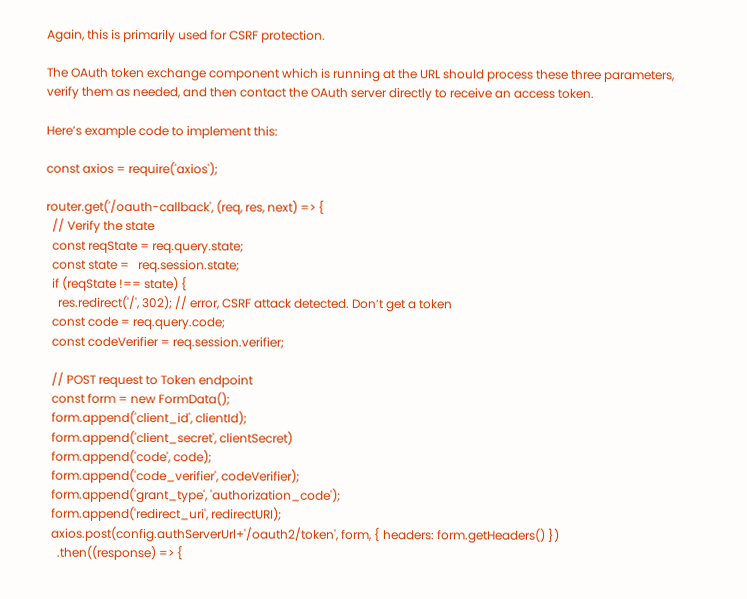Again, this is primarily used for CSRF protection.

The OAuth token exchange component which is running at the URL should process these three parameters, verify them as needed, and then contact the OAuth server directly to receive an access token.

Here’s example code to implement this:

const axios = require('axios');

router.get('/oauth-callback', (req, res, next) => {
  // Verify the state
  const reqState = req.query.state;
  const state =   req.session.state;
  if (reqState !== state) {
    res.redirect('/', 302); // error, CSRF attack detected. Don’t get a token
  const code = req.query.code;
  const codeVerifier = req.session.verifier;

  // POST request to Token endpoint
  const form = new FormData();
  form.append('client_id', clientId);
  form.append('client_secret', clientSecret)
  form.append('code', code);
  form.append('code_verifier', codeVerifier);
  form.append('grant_type', 'authorization_code');
  form.append('redirect_uri', redirectURI);
  axios.post(config.authServerUrl+'/oauth2/token', form, { headers: form.getHeaders() })
    .then((response) => {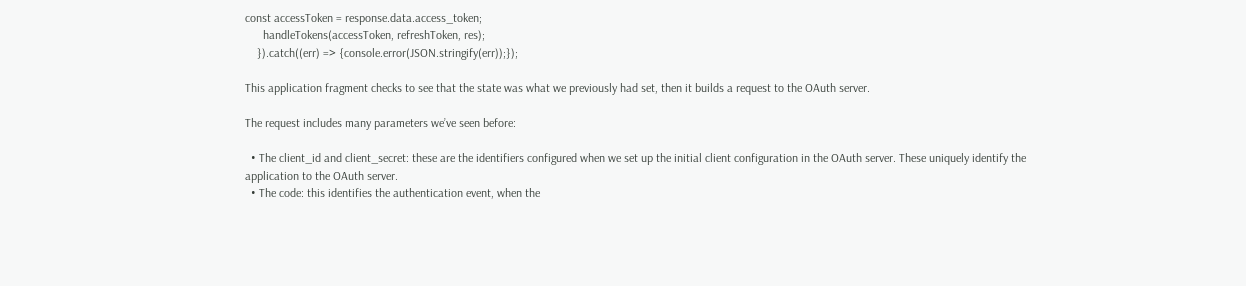const accessToken = response.data.access_token;
      handleTokens(accessToken, refreshToken, res);
    }).catch((err) => {console.error(JSON.stringify(err));});

This application fragment checks to see that the state was what we previously had set, then it builds a request to the OAuth server.

The request includes many parameters we’ve seen before:

  • The client_id and client_secret: these are the identifiers configured when we set up the initial client configuration in the OAuth server. These uniquely identify the application to the OAuth server.
  • The code: this identifies the authentication event, when the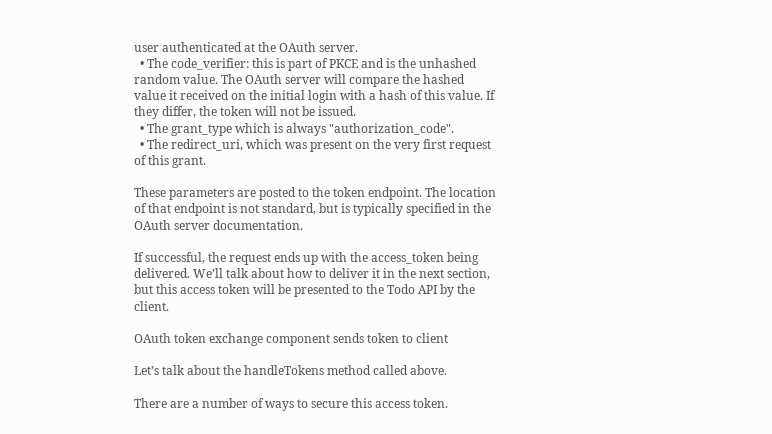user authenticated at the OAuth server.
  • The code_verifier: this is part of PKCE and is the unhashed random value. The OAuth server will compare the hashed value it received on the initial login with a hash of this value. If they differ, the token will not be issued.
  • The grant_type which is always "authorization_code".
  • The redirect_uri, which was present on the very first request of this grant.

These parameters are posted to the token endpoint. The location of that endpoint is not standard, but is typically specified in the OAuth server documentation.

If successful, the request ends up with the access_token being delivered. We’ll talk about how to deliver it in the next section, but this access token will be presented to the Todo API by the client.

OAuth token exchange component sends token to client

Let’s talk about the handleTokens method called above.

There are a number of ways to secure this access token.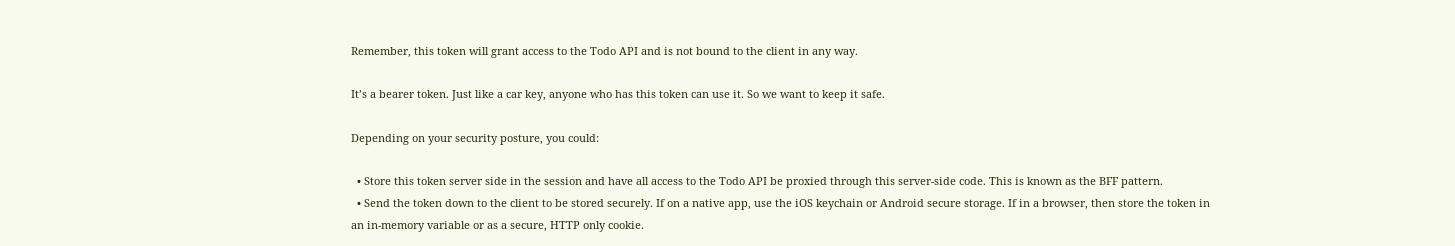Remember, this token will grant access to the Todo API and is not bound to the client in any way.

It’s a bearer token. Just like a car key, anyone who has this token can use it. So we want to keep it safe.

Depending on your security posture, you could:

  • Store this token server side in the session and have all access to the Todo API be proxied through this server-side code. This is known as the BFF pattern.
  • Send the token down to the client to be stored securely. If on a native app, use the iOS keychain or Android secure storage. If in a browser, then store the token in an in-memory variable or as a secure, HTTP only cookie.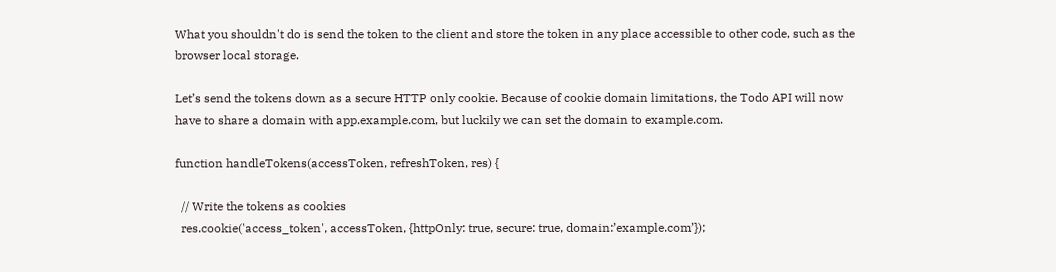What you shouldn't do is send the token to the client and store the token in any place accessible to other code, such as the browser local storage.

Let’s send the tokens down as a secure HTTP only cookie. Because of cookie domain limitations, the Todo API will now have to share a domain with app.example.com, but luckily we can set the domain to example.com.

function handleTokens(accessToken, refreshToken, res) {

  // Write the tokens as cookies
  res.cookie('access_token', accessToken, {httpOnly: true, secure: true, domain:’example.com’});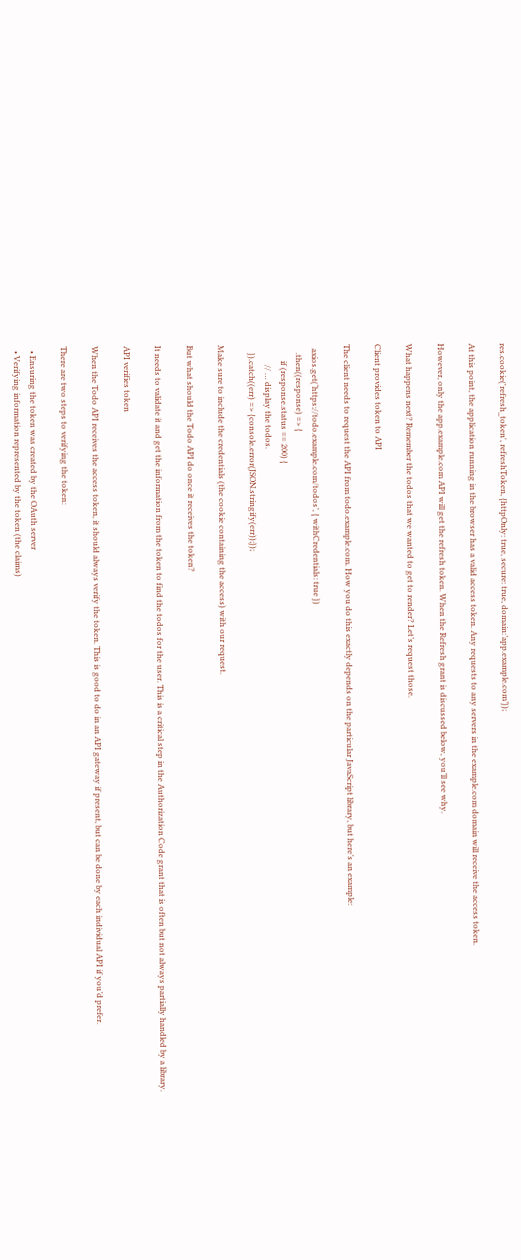res.cookie('refresh_token', refreshToken, {httpOnly: true, secure: true, domain:’app.example.com’});

At this point, the application running in the browser has a valid access token. Any requests to any servers in the example.com domain will receive the access token.

However, only the app.example.com API will get the refresh token. When the Refresh grant is discussed below, you’ll see why.

What happens next? Remember the todos that we wanted to get to render? Let’s request those.

Client provides token to API

The client needs to request the API from todo.example.com. How you do this exactly depends on the particular JavaScript library, but here’s an example:

  axios.get(‘https://todo.example.com/todos’, { withCredentials: true })
    .then((response) => {
        if (response.status == 200) {
          // … display the todos.
    }).catch((err) => {console.error(JSON.stringify(err));});

Make sure to include the credentials (the cookie containing the access) with our request.

But what should the Todo API do once it receives the token?

It needs to validate it and get the information from the token to find the todos for the user. This is a critical step in the Authorization Code grant that is often but not always partially handled by a library.

API verifies token

When the Todo API receives the access token, it should always verify the token. This is good to do in an API gateway if present, but can be done by each individual API if you’d prefer.

There are two steps to verifying the token:

  • Ensuring the token was created by the OAuth server
  • Verifying information represented by the token (the claims)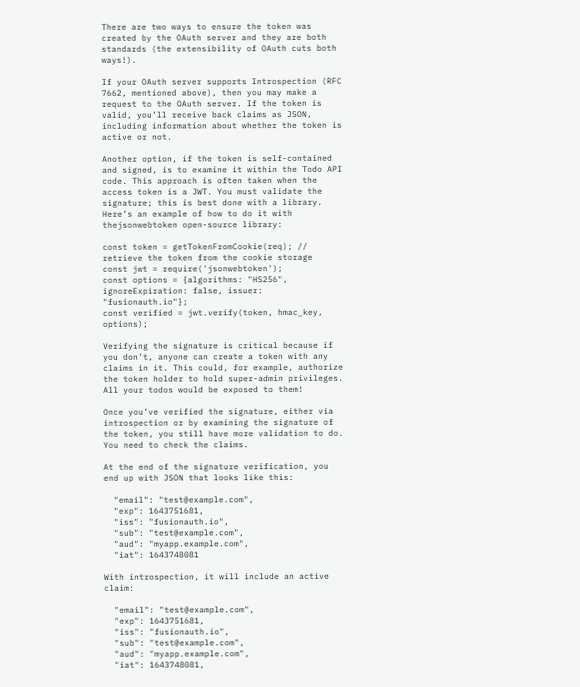There are two ways to ensure the token was created by the OAuth server and they are both standards (the extensibility of OAuth cuts both ways!).

If your OAuth server supports Introspection (RFC 7662, mentioned above), then you may make a request to the OAuth server. If the token is valid, you’ll receive back claims as JSON, including information about whether the token is active or not.

Another option, if the token is self-contained and signed, is to examine it within the Todo API code. This approach is often taken when the access token is a JWT. You must validate the signature; this is best done with a library. Here’s an example of how to do it with thejsonwebtoken open-source library:

const token = getTokenFromCookie(req); // retrieve the token from the cookie storage
const jwt = require('jsonwebtoken');
const options = {algorithms: "HS256", ignoreExpiration: false, issuer: "fusionauth.io"};
const verified = jwt.verify(token, hmac_key, options);

Verifying the signature is critical because if you don’t, anyone can create a token with any claims in it. This could, for example, authorize the token holder to hold super-admin privileges. All your todos would be exposed to them!

Once you’ve verified the signature, either via introspection or by examining the signature of the token, you still have more validation to do. You need to check the claims.

At the end of the signature verification, you end up with JSON that looks like this:

  "email": "test@example.com",
  "exp": 1643751681,
  "iss": "fusionauth.io",
  "sub": "test@example.com",
  "aud": "myapp.example.com",
  "iat": 1643748081

With introspection, it will include an active claim:

  "email": "test@example.com",
  "exp": 1643751681,
  "iss": "fusionauth.io",
  "sub": "test@example.com",
  "aud": "myapp.example.com",
  "iat": 1643748081,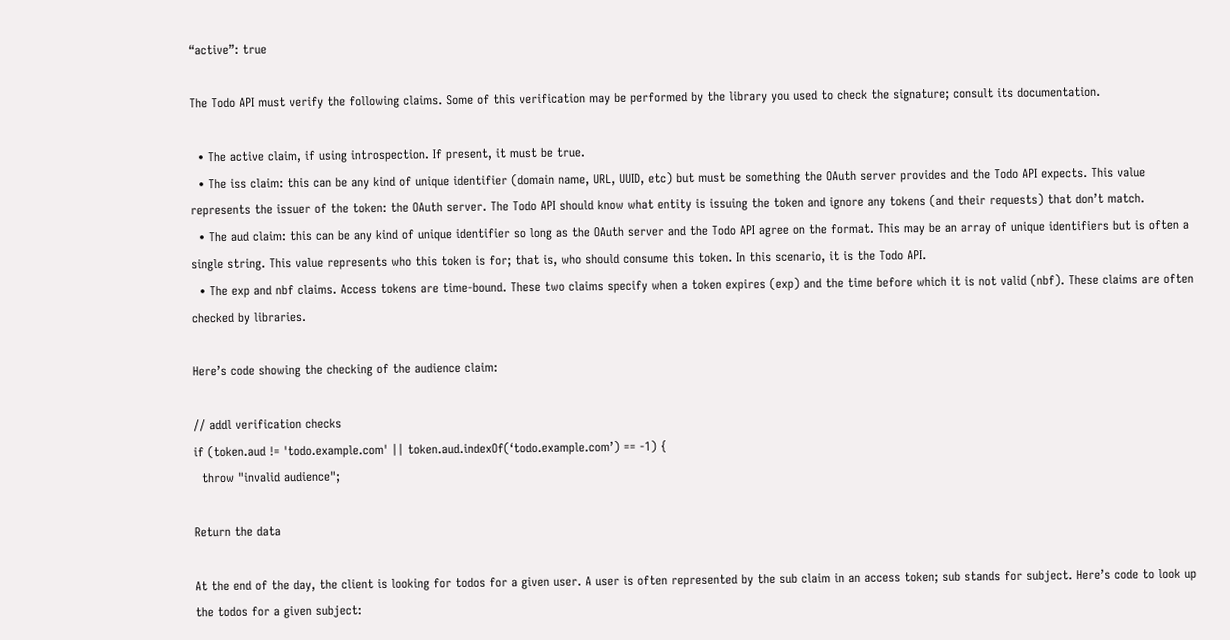“active”: true

The Todo API must verify the following claims. Some of this verification may be performed by the library you used to check the signature; consult its documentation.

  • The active claim, if using introspection. If present, it must be true.
  • The iss claim: this can be any kind of unique identifier (domain name, URL, UUID, etc) but must be something the OAuth server provides and the Todo API expects. This value represents the issuer of the token: the OAuth server. The Todo API should know what entity is issuing the token and ignore any tokens (and their requests) that don’t match.
  • The aud claim: this can be any kind of unique identifier so long as the OAuth server and the Todo API agree on the format. This may be an array of unique identifiers but is often a single string. This value represents who this token is for; that is, who should consume this token. In this scenario, it is the Todo API.
  • The exp and nbf claims. Access tokens are time-bound. These two claims specify when a token expires (exp) and the time before which it is not valid (nbf). These claims are often checked by libraries.

Here’s code showing the checking of the audience claim:

// addl verification checks
if (token.aud != 'todo.example.com' || token.aud.indexOf(‘todo.example.com’) == -1) {
  throw "invalid audience";

Return the data

At the end of the day, the client is looking for todos for a given user. A user is often represented by the sub claim in an access token; sub stands for subject. Here’s code to look up the todos for a given subject: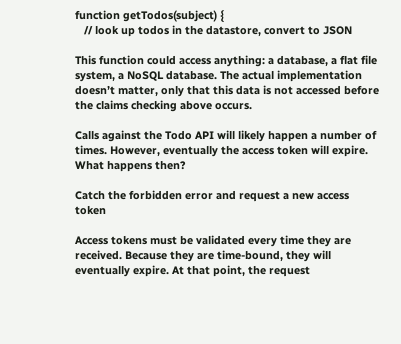function getTodos(subject) {
   // look up todos in the datastore, convert to JSON

This function could access anything: a database, a flat file system, a NoSQL database. The actual implementation doesn’t matter, only that this data is not accessed before the claims checking above occurs.

Calls against the Todo API will likely happen a number of times. However, eventually the access token will expire. What happens then?

Catch the forbidden error and request a new access token

Access tokens must be validated every time they are received. Because they are time-bound, they will eventually expire. At that point, the request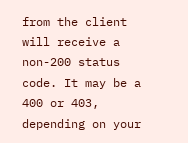from the client will receive a non-200 status code. It may be a 400 or 403, depending on your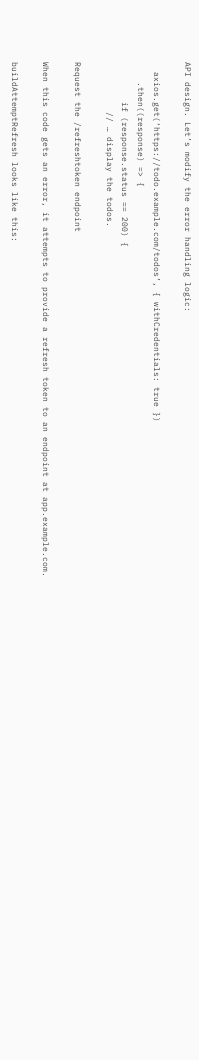API design. Let’s modify the error handling logic:

  axios.get(‘https://todo.example.com/todos’, { withCredentials: true })
    .then((response) => {
        if (response.status == 200) {
          // … display the todos.

Request the /refreshtoken endpoint

When this code gets an error, it attempts to provide a refresh token to an endpoint at app.example.com.

buildAttemptRefresh looks like this: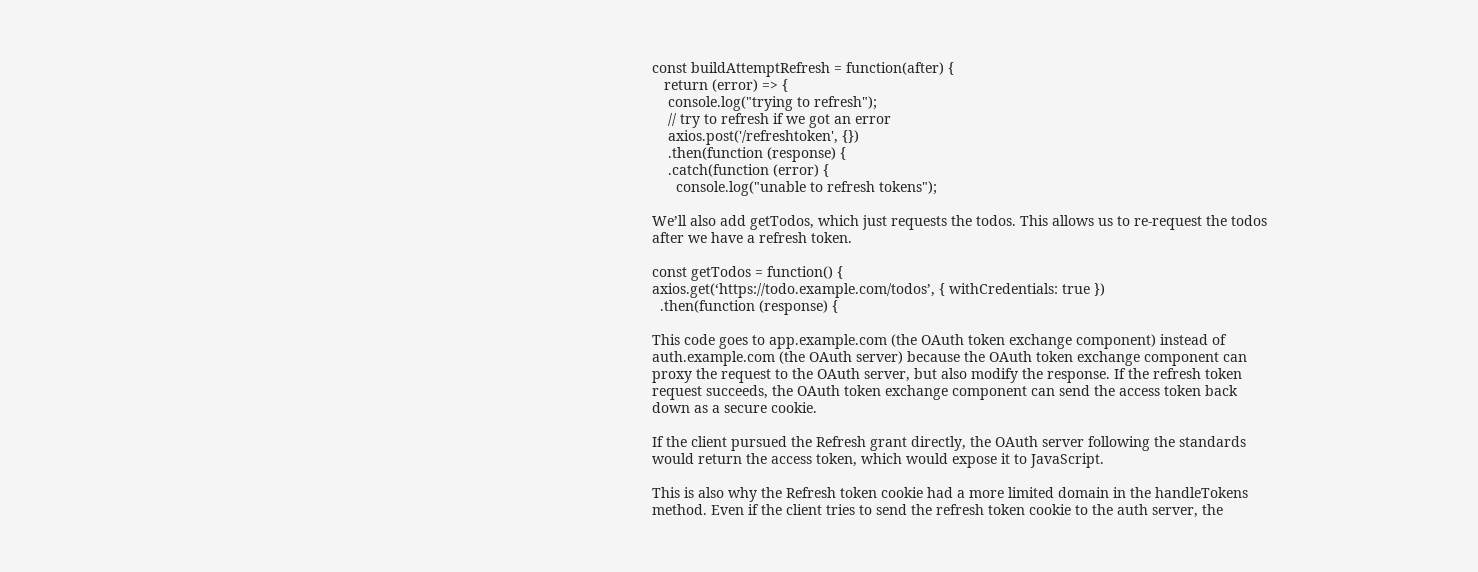const buildAttemptRefresh = function(after) {
   return (error) => {
    console.log("trying to refresh");
    // try to refresh if we got an error
    axios.post('/refreshtoken', {})
    .then(function (response) {
    .catch(function (error) {
      console.log("unable to refresh tokens");

We’ll also add getTodos, which just requests the todos. This allows us to re-request the todos after we have a refresh token.

const getTodos = function() {
axios.get(‘https://todo.example.com/todos’, { withCredentials: true })
  .then(function (response) {

This code goes to app.example.com (the OAuth token exchange component) instead of auth.example.com (the OAuth server) because the OAuth token exchange component can proxy the request to the OAuth server, but also modify the response. If the refresh token request succeeds, the OAuth token exchange component can send the access token back down as a secure cookie.

If the client pursued the Refresh grant directly, the OAuth server following the standards would return the access token, which would expose it to JavaScript.

This is also why the Refresh token cookie had a more limited domain in the handleTokens method. Even if the client tries to send the refresh token cookie to the auth server, the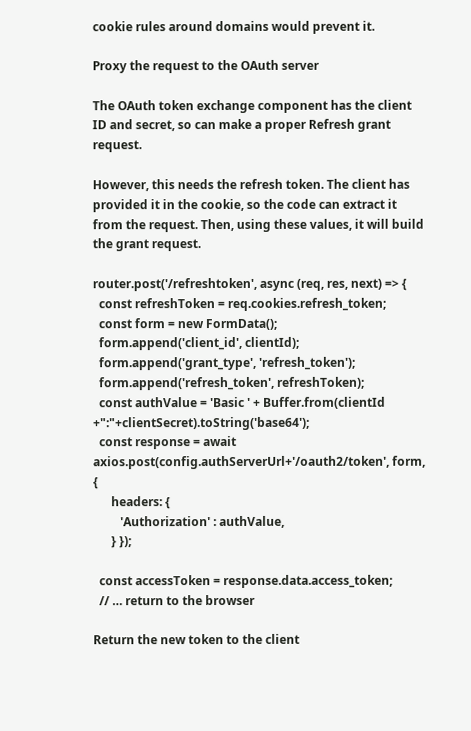cookie rules around domains would prevent it.

Proxy the request to the OAuth server

The OAuth token exchange component has the client ID and secret, so can make a proper Refresh grant request.

However, this needs the refresh token. The client has provided it in the cookie, so the code can extract it from the request. Then, using these values, it will build the grant request.

router.post('/refreshtoken', async (req, res, next) => {
  const refreshToken = req.cookies.refresh_token;
  const form = new FormData();
  form.append('client_id', clientId);
  form.append('grant_type', 'refresh_token');
  form.append('refresh_token', refreshToken);
  const authValue = 'Basic ' + Buffer.from(clientId +":"+clientSecret).toString('base64');
  const response = await axios.post(config.authServerUrl+'/oauth2/token', form, {
      headers: {
         'Authorization' : authValue,
      } });

  const accessToken = response.data.access_token;
  // … return to the browser

Return the new token to the client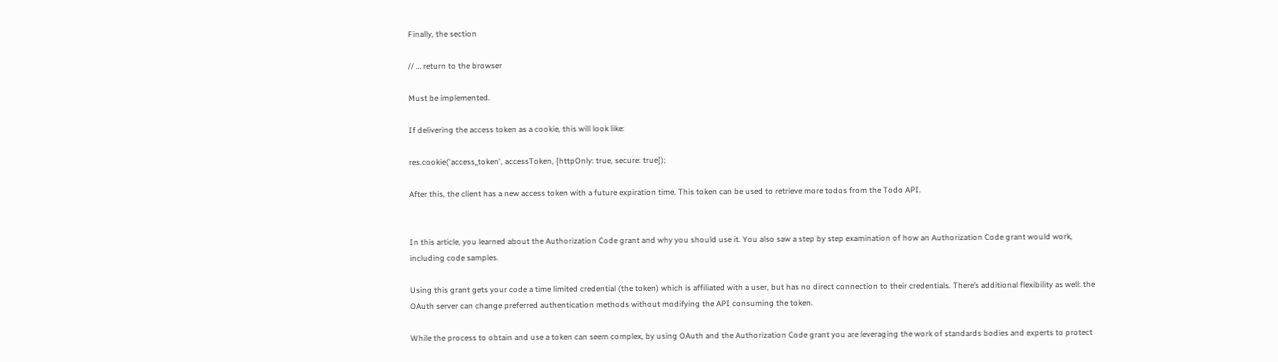Finally, the section

// … return to the browser

Must be implemented.

If delivering the access token as a cookie, this will look like:

res.cookie('access_token', accessToken, {httpOnly: true, secure: true});

After this, the client has a new access token with a future expiration time. This token can be used to retrieve more todos from the Todo API.


In this article, you learned about the Authorization Code grant and why you should use it. You also saw a step by step examination of how an Authorization Code grant would work, including code samples.

Using this grant gets your code a time limited credential (the token) which is affiliated with a user, but has no direct connection to their credentials. There’s additional flexibility as well: the OAuth server can change preferred authentication methods without modifying the API consuming the token.

While the process to obtain and use a token can seem complex, by using OAuth and the Authorization Code grant you are leveraging the work of standards bodies and experts to protect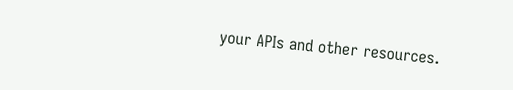your APIs and other resources.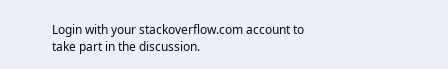Login with your stackoverflow.com account to take part in the discussion.